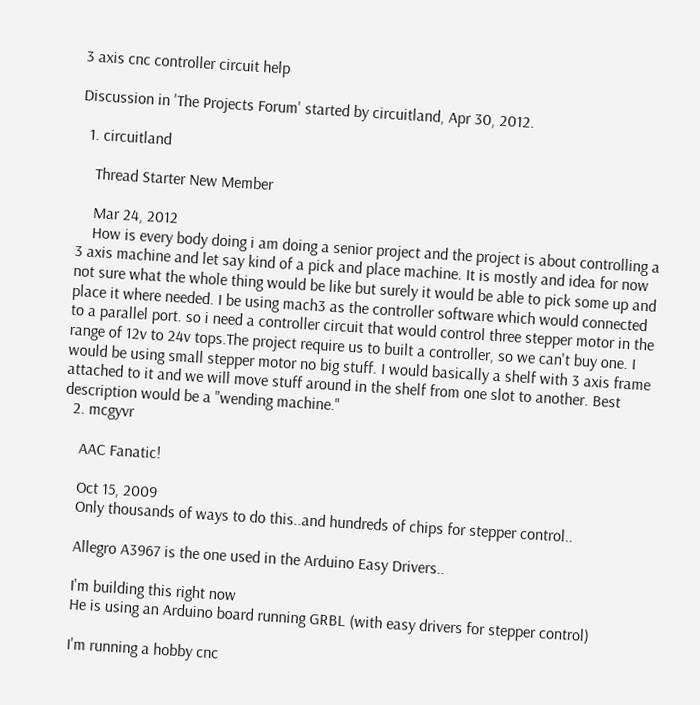3 axis cnc controller circuit help

Discussion in 'The Projects Forum' started by circuitland, Apr 30, 2012.

  1. circuitland

    Thread Starter New Member

    Mar 24, 2012
    How is every body doing i am doing a senior project and the project is about controlling a 3 axis machine and let say kind of a pick and place machine. It is mostly and idea for now not sure what the whole thing would be like but surely it would be able to pick some up and place it where needed. I be using mach3 as the controller software which would connected to a parallel port. so i need a controller circuit that would control three stepper motor in the range of 12v to 24v tops.The project require us to built a controller, so we can't buy one. I would be using small stepper motor no big stuff. I would basically a shelf with 3 axis frame attached to it and we will move stuff around in the shelf from one slot to another. Best description would be a "wending machine."
  2. mcgyvr

    AAC Fanatic!

    Oct 15, 2009
    Only thousands of ways to do this..and hundreds of chips for stepper control..

    Allegro A3967 is the one used in the Arduino Easy Drivers..

    I'm building this right now
    He is using an Arduino board running GRBL (with easy drivers for stepper control)

    I'm running a hobby cnc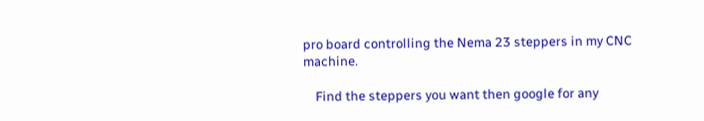pro board controlling the Nema 23 steppers in my CNC machine.

    Find the steppers you want then google for any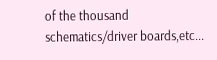of the thousand schematics/driver boards,etc...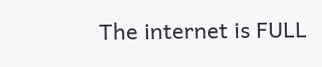The internet is FULL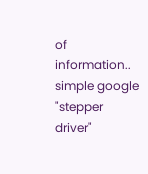of information.. simple google "stepper driver"